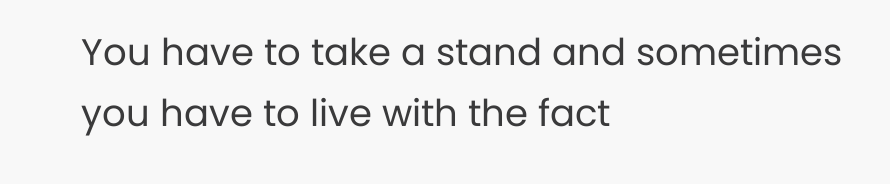You have to take a stand and sometimes you have to live with the fact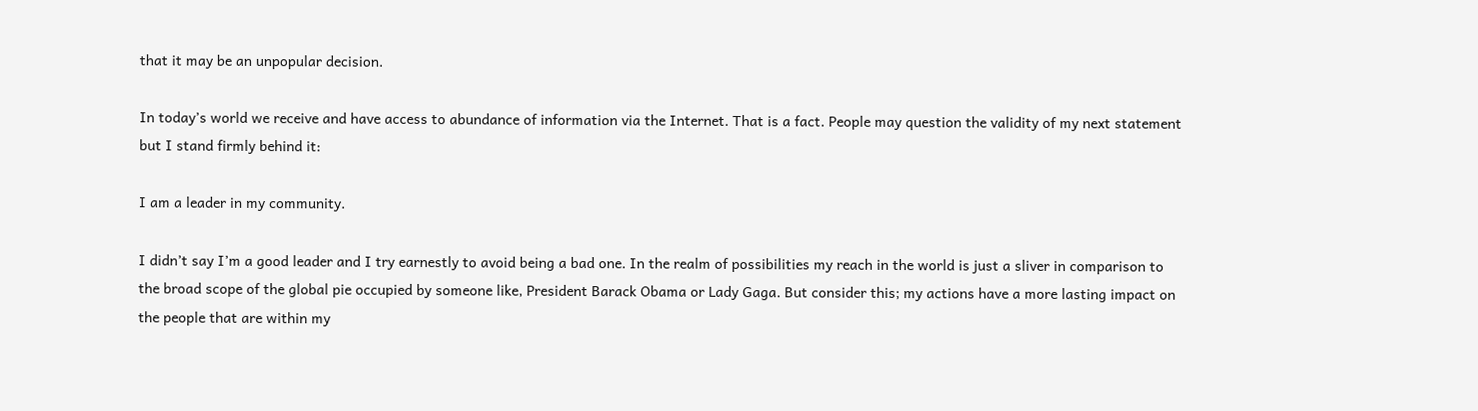that it may be an unpopular decision.

In today’s world we receive and have access to abundance of information via the Internet. That is a fact. People may question the validity of my next statement but I stand firmly behind it:

I am a leader in my community.

I didn’t say I’m a good leader and I try earnestly to avoid being a bad one. In the realm of possibilities my reach in the world is just a sliver in comparison to the broad scope of the global pie occupied by someone like, President Barack Obama or Lady Gaga. But consider this; my actions have a more lasting impact on the people that are within my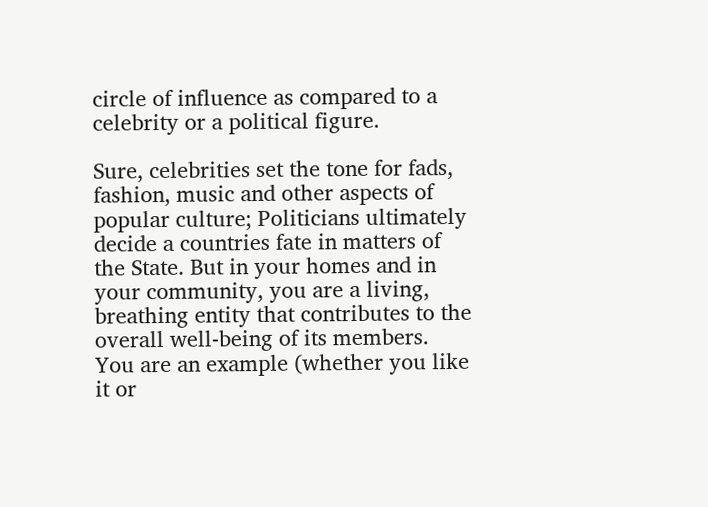circle of influence as compared to a celebrity or a political figure.

Sure, celebrities set the tone for fads, fashion, music and other aspects of popular culture; Politicians ultimately decide a countries fate in matters of the State. But in your homes and in your community, you are a living, breathing entity that contributes to the overall well-being of its members. You are an example (whether you like it or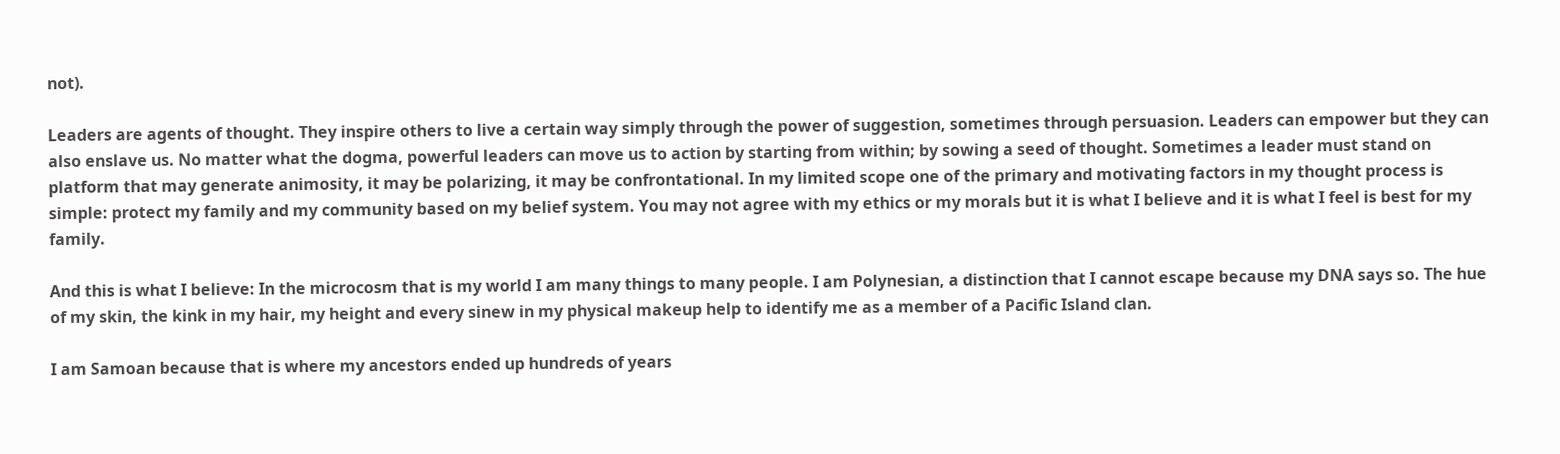not).

Leaders are agents of thought. They inspire others to live a certain way simply through the power of suggestion, sometimes through persuasion. Leaders can empower but they can also enslave us. No matter what the dogma, powerful leaders can move us to action by starting from within; by sowing a seed of thought. Sometimes a leader must stand on platform that may generate animosity, it may be polarizing, it may be confrontational. In my limited scope one of the primary and motivating factors in my thought process is simple: protect my family and my community based on my belief system. You may not agree with my ethics or my morals but it is what I believe and it is what I feel is best for my family.

And this is what I believe: In the microcosm that is my world I am many things to many people. I am Polynesian, a distinction that I cannot escape because my DNA says so. The hue of my skin, the kink in my hair, my height and every sinew in my physical makeup help to identify me as a member of a Pacific Island clan.

I am Samoan because that is where my ancestors ended up hundreds of years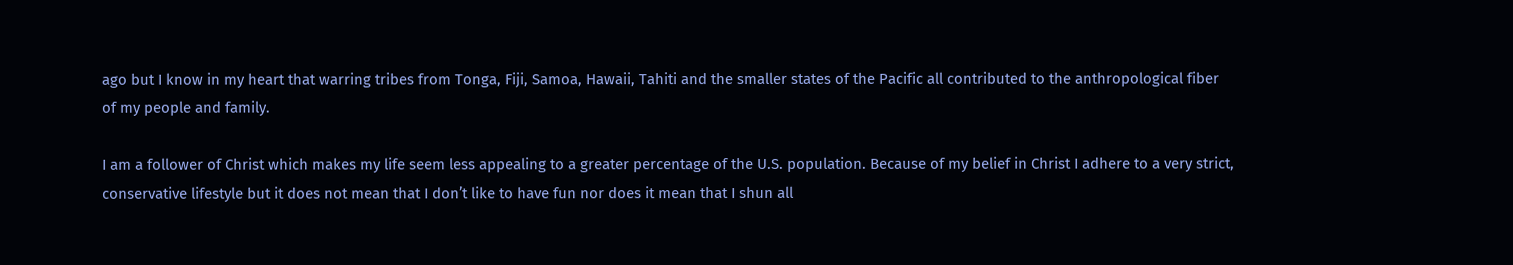ago but I know in my heart that warring tribes from Tonga, Fiji, Samoa, Hawaii, Tahiti and the smaller states of the Pacific all contributed to the anthropological fiber of my people and family.

I am a follower of Christ which makes my life seem less appealing to a greater percentage of the U.S. population. Because of my belief in Christ I adhere to a very strict, conservative lifestyle but it does not mean that I don’t like to have fun nor does it mean that I shun all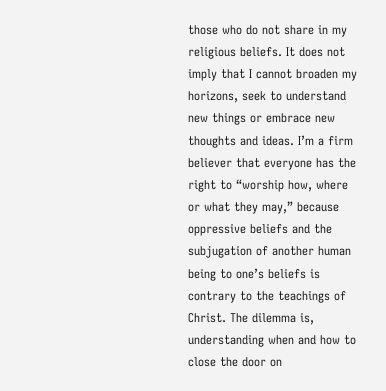those who do not share in my religious beliefs. It does not imply that I cannot broaden my horizons, seek to understand new things or embrace new thoughts and ideas. I’m a firm believer that everyone has the right to “worship how, where or what they may,” because oppressive beliefs and the subjugation of another human being to one’s beliefs is contrary to the teachings of Christ. The dilemma is, understanding when and how to close the door on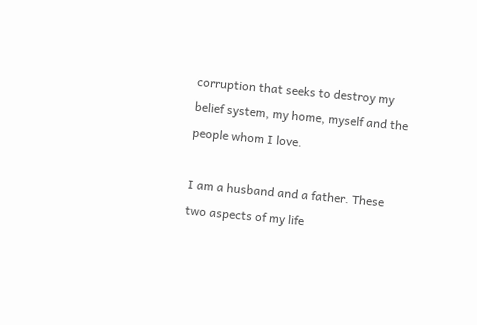corruption that seeks to destroy my belief system, my home, myself and the people whom I love.

I am a husband and a father. These two aspects of my life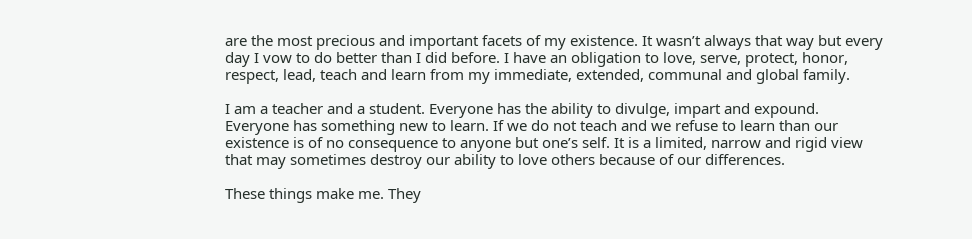are the most precious and important facets of my existence. It wasn’t always that way but every day I vow to do better than I did before. I have an obligation to love, serve, protect, honor, respect, lead, teach and learn from my immediate, extended, communal and global family.

I am a teacher and a student. Everyone has the ability to divulge, impart and expound. Everyone has something new to learn. If we do not teach and we refuse to learn than our existence is of no consequence to anyone but one’s self. It is a limited, narrow and rigid view that may sometimes destroy our ability to love others because of our differences.

These things make me. They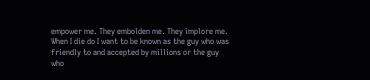empower me. They embolden me. They implore me. When I die do I want to be known as the guy who was friendly to and accepted by millions or the guy who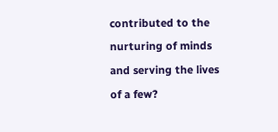contributed to the nurturing of minds and serving the lives of a few?